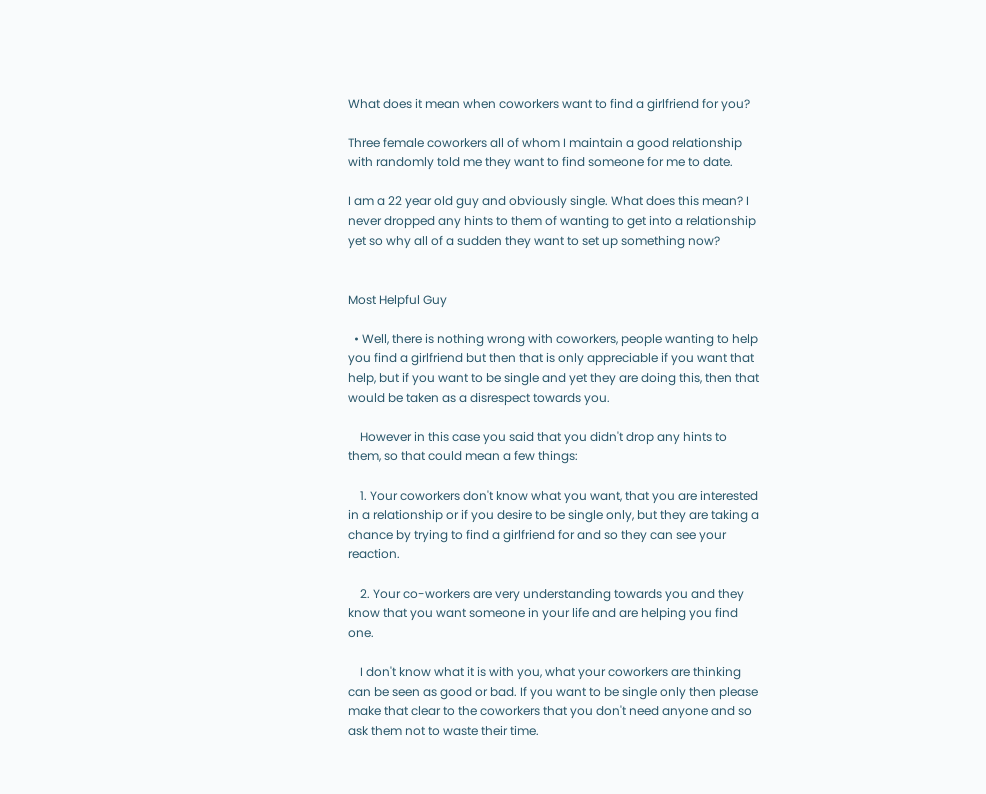What does it mean when coworkers want to find a girlfriend for you?

Three female coworkers all of whom I maintain a good relationship with randomly told me they want to find someone for me to date.

I am a 22 year old guy and obviously single. What does this mean? I never dropped any hints to them of wanting to get into a relationship yet so why all of a sudden they want to set up something now?


Most Helpful Guy

  • Well, there is nothing wrong with coworkers, people wanting to help you find a girlfriend but then that is only appreciable if you want that help, but if you want to be single and yet they are doing this, then that would be taken as a disrespect towards you.

    However in this case you said that you didn't drop any hints to them, so that could mean a few things:

    1. Your coworkers don't know what you want, that you are interested in a relationship or if you desire to be single only, but they are taking a chance by trying to find a girlfriend for and so they can see your reaction.

    2. Your co-workers are very understanding towards you and they know that you want someone in your life and are helping you find one.

    I don't know what it is with you, what your coworkers are thinking can be seen as good or bad. If you want to be single only then please make that clear to the coworkers that you don't need anyone and so ask them not to waste their time.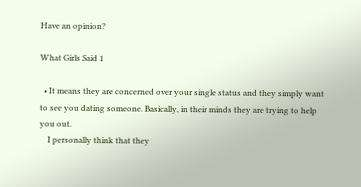Have an opinion?

What Girls Said 1

  • It means they are concerned over your single status and they simply want to see you dating someone. Basically, in their minds they are trying to help you out.
    I personally think that they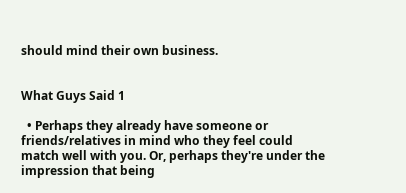should mind their own business.


What Guys Said 1

  • Perhaps they already have someone or friends/relatives in mind who they feel could match well with you. Or, perhaps they're under the impression that being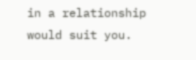in a relationship would suit you.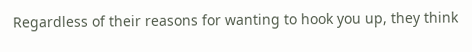Regardless of their reasons for wanting to hook you up, they think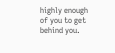highly enough of you to get behind you.